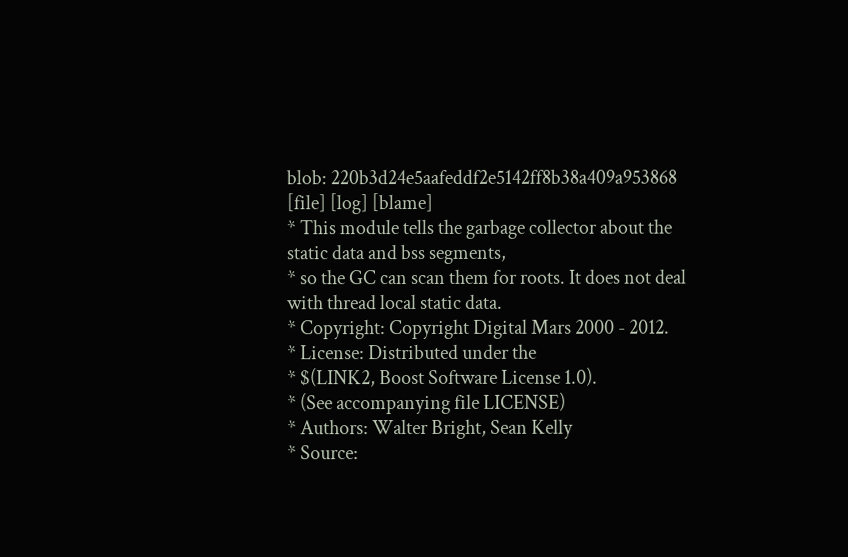blob: 220b3d24e5aafeddf2e5142ff8b38a409a953868 [file] [log] [blame]
* This module tells the garbage collector about the static data and bss segments,
* so the GC can scan them for roots. It does not deal with thread local static data.
* Copyright: Copyright Digital Mars 2000 - 2012.
* License: Distributed under the
* $(LINK2, Boost Software License 1.0).
* (See accompanying file LICENSE)
* Authors: Walter Bright, Sean Kelly
* Source: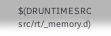$(DRUNTIMESRC src/rt/_memory.d)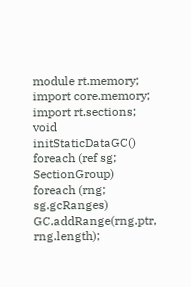module rt.memory;
import core.memory;
import rt.sections;
void initStaticDataGC()
foreach (ref sg; SectionGroup)
foreach (rng; sg.gcRanges)
GC.addRange(rng.ptr, rng.length);